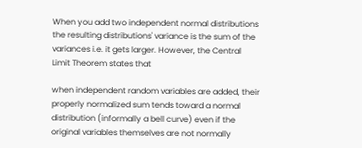When you add two independent normal distributions the resulting distributions' variance is the sum of the variances i.e. it gets larger. However, the Central Limit Theorem states that

when independent random variables are added, their properly normalized sum tends toward a normal distribution (informally a bell curve) even if the original variables themselves are not normally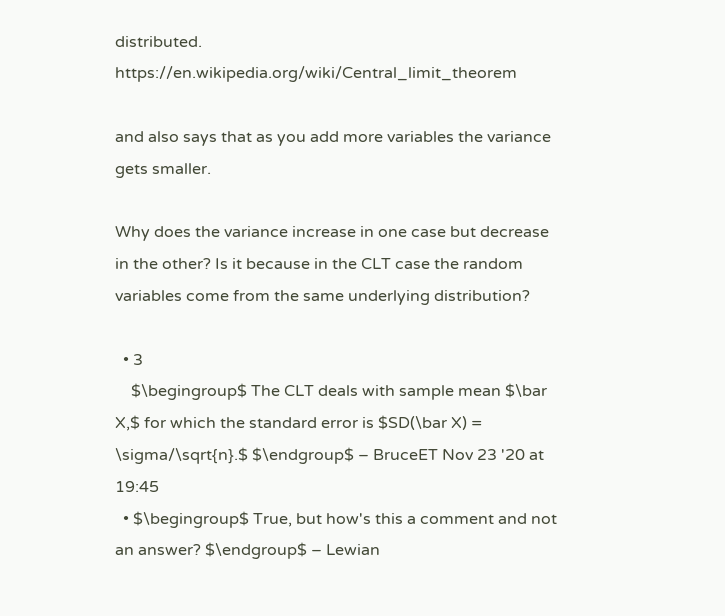distributed. https://en.wikipedia.org/wiki/Central_limit_theorem

and also says that as you add more variables the variance gets smaller.

Why does the variance increase in one case but decrease in the other? Is it because in the CLT case the random variables come from the same underlying distribution?

  • 3
    $\begingroup$ The CLT deals with sample mean $\bar X,$ for which the standard error is $SD(\bar X) = \sigma/\sqrt{n}.$ $\endgroup$ – BruceET Nov 23 '20 at 19:45
  • $\begingroup$ True, but how's this a comment and not an answer? $\endgroup$ – Lewian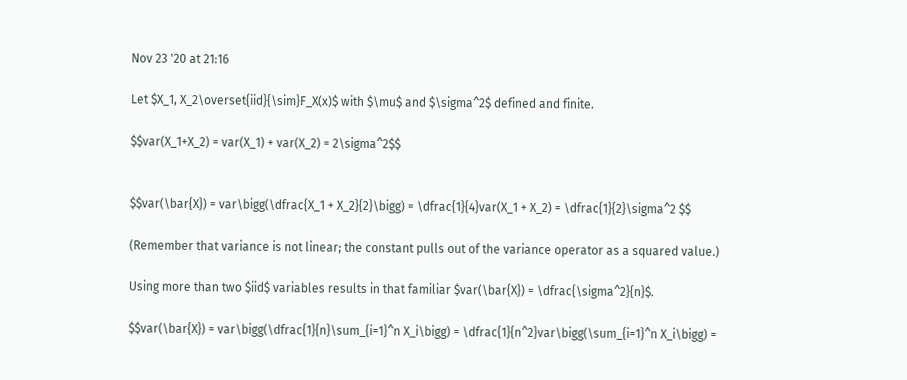Nov 23 '20 at 21:16

Let $X_1, X_2\overset{iid}{\sim}F_X(x)$ with $\mu$ and $\sigma^2$ defined and finite.

$$var(X_1+X_2) = var(X_1) + var(X_2) = 2\sigma^2$$


$$var(\bar{X}) = var\bigg(\dfrac{X_1 + X_2}{2}\bigg) = \dfrac{1}{4}var(X_1 + X_2) = \dfrac{1}{2}\sigma^2 $$

(Remember that variance is not linear; the constant pulls out of the variance operator as a squared value.)

Using more than two $iid$ variables results in that familiar $var(\bar{X}) = \dfrac{\sigma^2}{n}$.

$$var(\bar{X}) = var\bigg(\dfrac{1}{n}\sum_{i=1}^n X_i\bigg) = \dfrac{1}{n^2}var\bigg(\sum_{i=1}^n X_i\bigg) =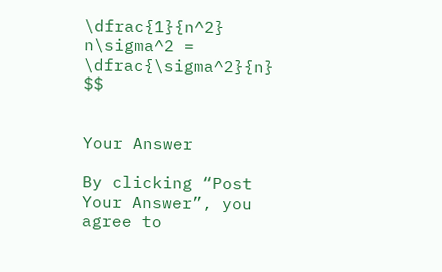\dfrac{1}{n^2} n\sigma^2 = \dfrac{\sigma^2}{n} $$


Your Answer

By clicking “Post Your Answer”, you agree to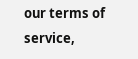our terms of service,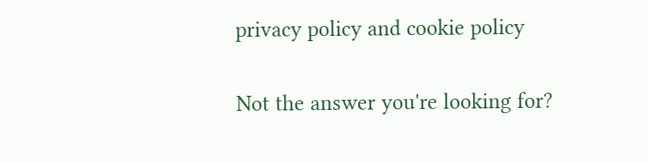privacy policy and cookie policy

Not the answer you're looking for?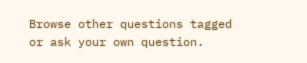Browse other questions tagged or ask your own question.